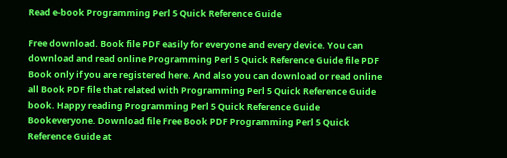Read e-book Programming Perl 5 Quick Reference Guide

Free download. Book file PDF easily for everyone and every device. You can download and read online Programming Perl 5 Quick Reference Guide file PDF Book only if you are registered here. And also you can download or read online all Book PDF file that related with Programming Perl 5 Quick Reference Guide book. Happy reading Programming Perl 5 Quick Reference Guide Bookeveryone. Download file Free Book PDF Programming Perl 5 Quick Reference Guide at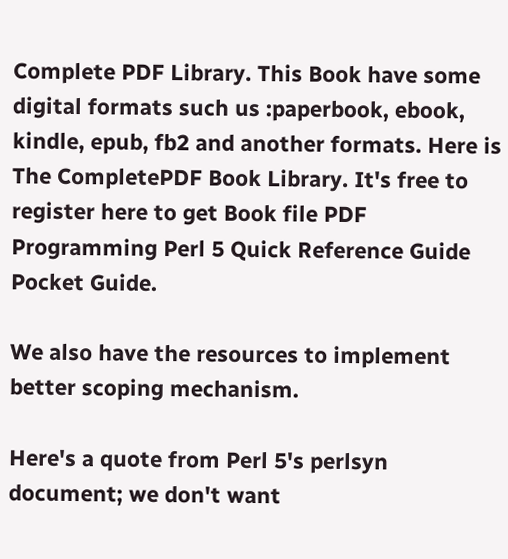Complete PDF Library. This Book have some digital formats such us :paperbook, ebook, kindle, epub, fb2 and another formats. Here is The CompletePDF Book Library. It's free to register here to get Book file PDF Programming Perl 5 Quick Reference Guide Pocket Guide.

We also have the resources to implement better scoping mechanism.

Here's a quote from Perl 5's perlsyn document; we don't want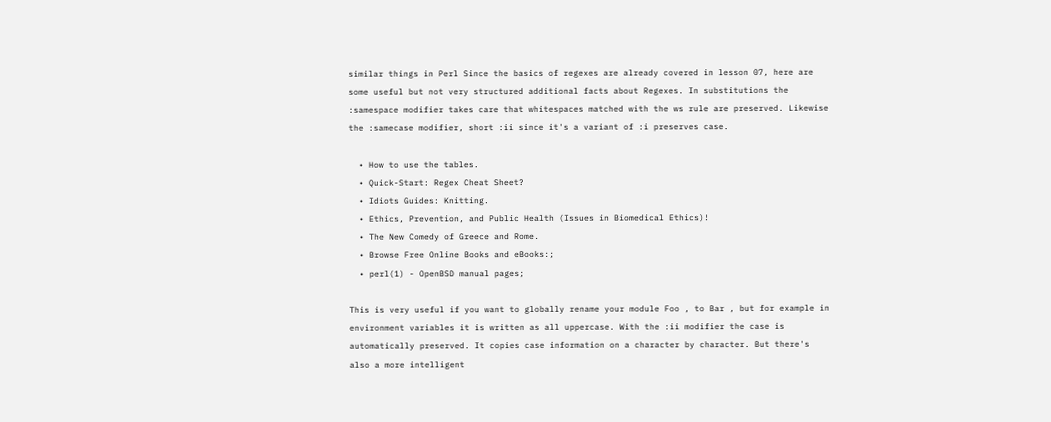similar things in Perl Since the basics of regexes are already covered in lesson 07, here are some useful but not very structured additional facts about Regexes. In substitutions the :samespace modifier takes care that whitespaces matched with the ws rule are preserved. Likewise the :samecase modifier, short :ii since it's a variant of :i preserves case.

  • How to use the tables.
  • Quick-Start: Regex Cheat Sheet?
  • Idiots Guides: Knitting.
  • Ethics, Prevention, and Public Health (Issues in Biomedical Ethics)!
  • The New Comedy of Greece and Rome.
  • Browse Free Online Books and eBooks:;
  • perl(1) - OpenBSD manual pages;

This is very useful if you want to globally rename your module Foo , to Bar , but for example in environment variables it is written as all uppercase. With the :ii modifier the case is automatically preserved. It copies case information on a character by character. But there's also a more intelligent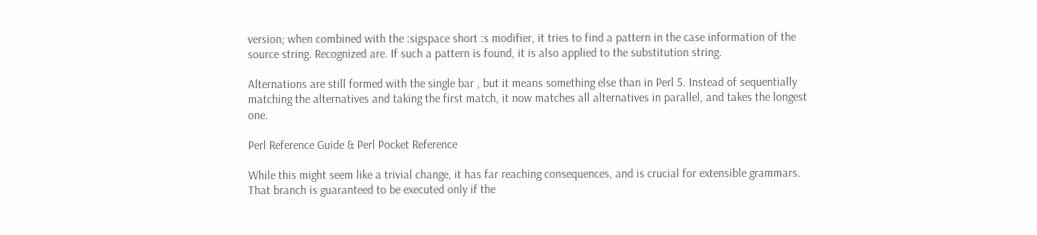version; when combined with the :sigspace short :s modifier, it tries to find a pattern in the case information of the source string. Recognized are. If such a pattern is found, it is also applied to the substitution string.

Alternations are still formed with the single bar , but it means something else than in Perl 5. Instead of sequentially matching the alternatives and taking the first match, it now matches all alternatives in parallel, and takes the longest one.

Perl Reference Guide & Perl Pocket Reference

While this might seem like a trivial change, it has far reaching consequences, and is crucial for extensible grammars. That branch is guaranteed to be executed only if the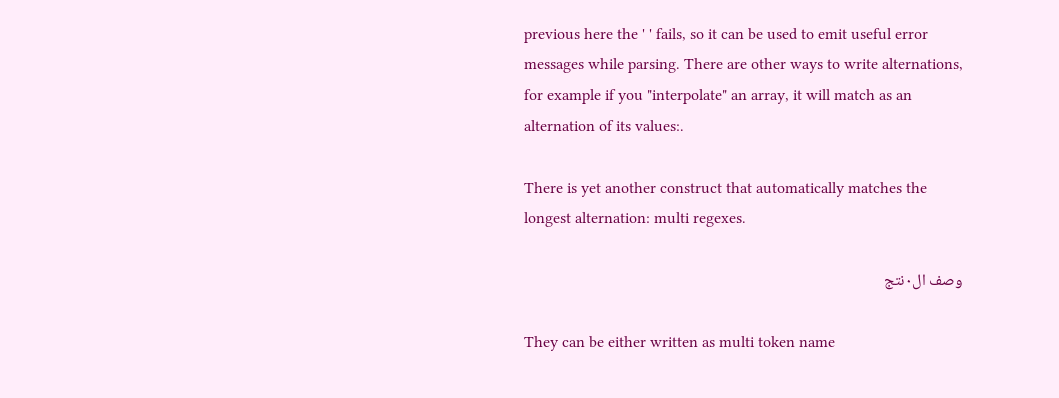previous here the ' ' fails, so it can be used to emit useful error messages while parsing. There are other ways to write alternations, for example if you "interpolate" an array, it will match as an alternation of its values:.

There is yet another construct that automatically matches the longest alternation: multi regexes.

وصف ال٠نتج

They can be either written as multi token name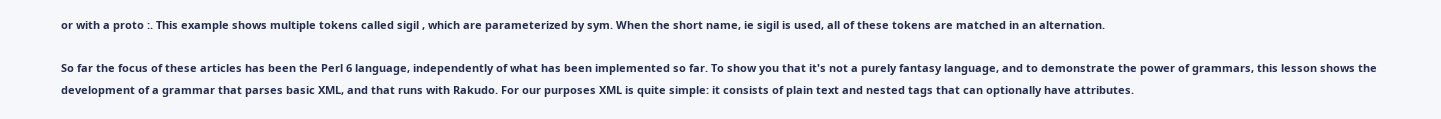or with a proto :. This example shows multiple tokens called sigil , which are parameterized by sym. When the short name, ie sigil is used, all of these tokens are matched in an alternation.

So far the focus of these articles has been the Perl 6 language, independently of what has been implemented so far. To show you that it's not a purely fantasy language, and to demonstrate the power of grammars, this lesson shows the development of a grammar that parses basic XML, and that runs with Rakudo. For our purposes XML is quite simple: it consists of plain text and nested tags that can optionally have attributes.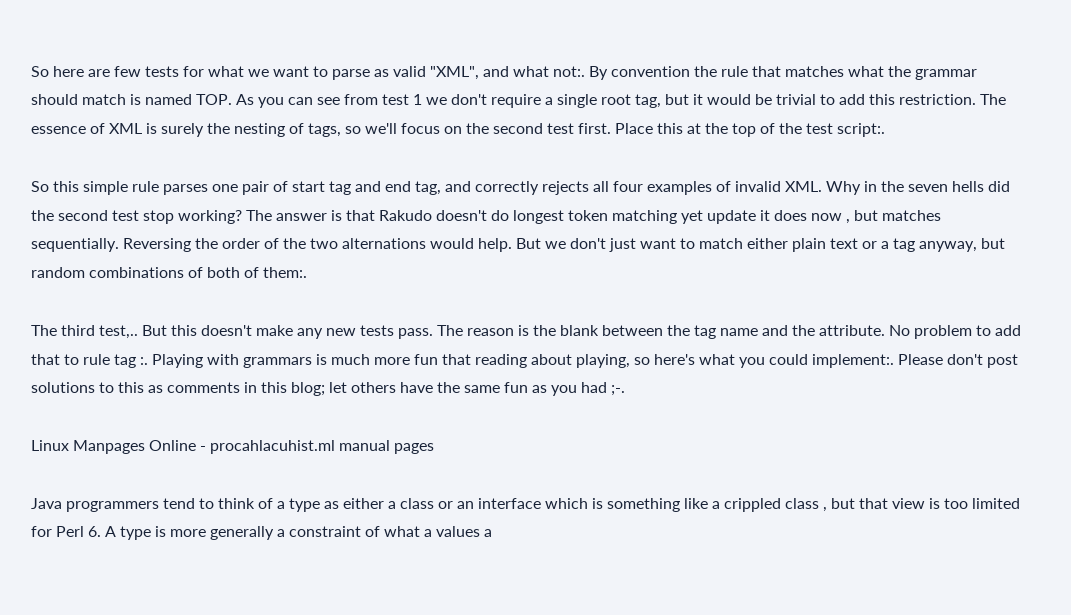So here are few tests for what we want to parse as valid "XML", and what not:. By convention the rule that matches what the grammar should match is named TOP. As you can see from test 1 we don't require a single root tag, but it would be trivial to add this restriction. The essence of XML is surely the nesting of tags, so we'll focus on the second test first. Place this at the top of the test script:.

So this simple rule parses one pair of start tag and end tag, and correctly rejects all four examples of invalid XML. Why in the seven hells did the second test stop working? The answer is that Rakudo doesn't do longest token matching yet update it does now , but matches sequentially. Reversing the order of the two alternations would help. But we don't just want to match either plain text or a tag anyway, but random combinations of both of them:.

The third test,.. But this doesn't make any new tests pass. The reason is the blank between the tag name and the attribute. No problem to add that to rule tag :. Playing with grammars is much more fun that reading about playing, so here's what you could implement:. Please don't post solutions to this as comments in this blog; let others have the same fun as you had ;-.

Linux Manpages Online - procahlacuhist.ml manual pages

Java programmers tend to think of a type as either a class or an interface which is something like a crippled class , but that view is too limited for Perl 6. A type is more generally a constraint of what a values a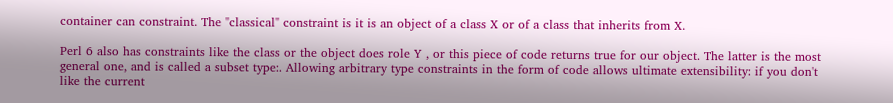container can constraint. The "classical" constraint is it is an object of a class X or of a class that inherits from X.

Perl 6 also has constraints like the class or the object does role Y , or this piece of code returns true for our object. The latter is the most general one, and is called a subset type:. Allowing arbitrary type constraints in the form of code allows ultimate extensibility: if you don't like the current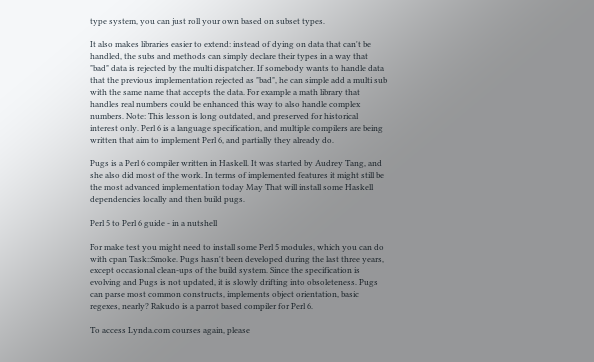type system, you can just roll your own based on subset types.

It also makes libraries easier to extend: instead of dying on data that can't be handled, the subs and methods can simply declare their types in a way that "bad" data is rejected by the multi dispatcher. If somebody wants to handle data that the previous implementation rejected as "bad", he can simple add a multi sub with the same name that accepts the data. For example a math library that handles real numbers could be enhanced this way to also handle complex numbers. Note: This lesson is long outdated, and preserved for historical interest only. Perl 6 is a language specification, and multiple compilers are being written that aim to implement Perl 6, and partially they already do.

Pugs is a Perl 6 compiler written in Haskell. It was started by Audrey Tang, and she also did most of the work. In terms of implemented features it might still be the most advanced implementation today May That will install some Haskell dependencies locally and then build pugs.

Perl 5 to Perl 6 guide - in a nutshell

For make test you might need to install some Perl 5 modules, which you can do with cpan Task::Smoke. Pugs hasn't been developed during the last three years, except occasional clean-ups of the build system. Since the specification is evolving and Pugs is not updated, it is slowly drifting into obsoleteness. Pugs can parse most common constructs, implements object orientation, basic regexes, nearly? Rakudo is a parrot based compiler for Perl 6.

To access Lynda.com courses again, please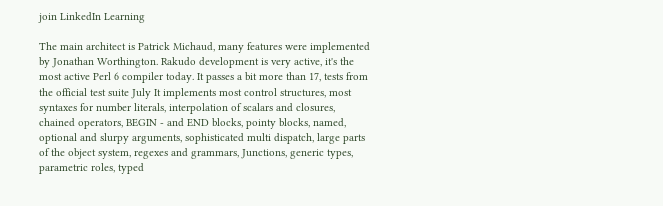join LinkedIn Learning

The main architect is Patrick Michaud, many features were implemented by Jonathan Worthington. Rakudo development is very active, it's the most active Perl 6 compiler today. It passes a bit more than 17, tests from the official test suite July It implements most control structures, most syntaxes for number literals, interpolation of scalars and closures, chained operators, BEGIN - and END blocks, pointy blocks, named, optional and slurpy arguments, sophisticated multi dispatch, large parts of the object system, regexes and grammars, Junctions, generic types, parametric roles, typed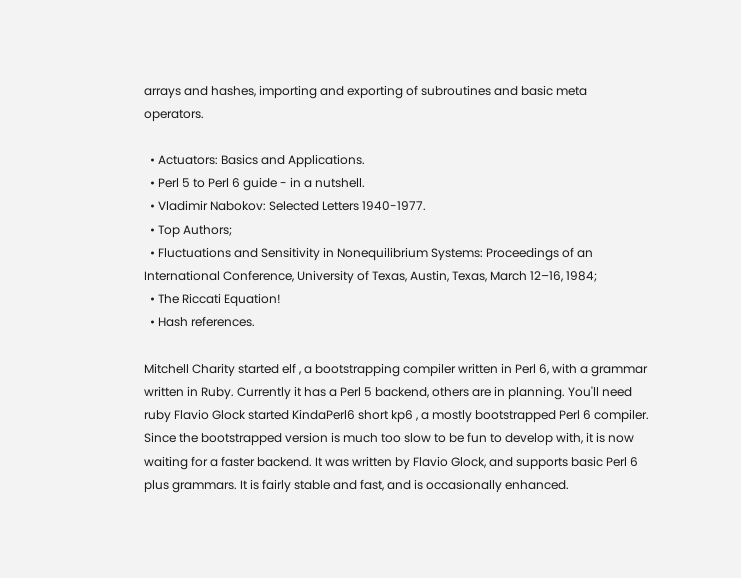arrays and hashes, importing and exporting of subroutines and basic meta operators.

  • Actuators: Basics and Applications.
  • Perl 5 to Perl 6 guide - in a nutshell.
  • Vladimir Nabokov: Selected Letters 1940-1977.
  • Top Authors;
  • Fluctuations and Sensitivity in Nonequilibrium Systems: Proceedings of an International Conference, University of Texas, Austin, Texas, March 12–16, 1984;
  • The Riccati Equation!
  • Hash references.

Mitchell Charity started elf , a bootstrapping compiler written in Perl 6, with a grammar written in Ruby. Currently it has a Perl 5 backend, others are in planning. You'll need ruby Flavio Glock started KindaPerl6 short kp6 , a mostly bootstrapped Perl 6 compiler. Since the bootstrapped version is much too slow to be fun to develop with, it is now waiting for a faster backend. It was written by Flavio Glock, and supports basic Perl 6 plus grammars. It is fairly stable and fast, and is occasionally enhanced.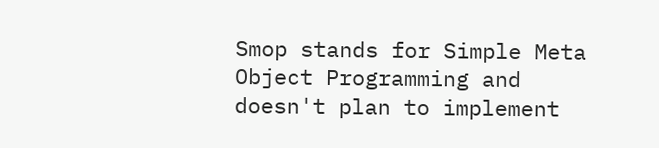Smop stands for Simple Meta Object Programming and doesn't plan to implement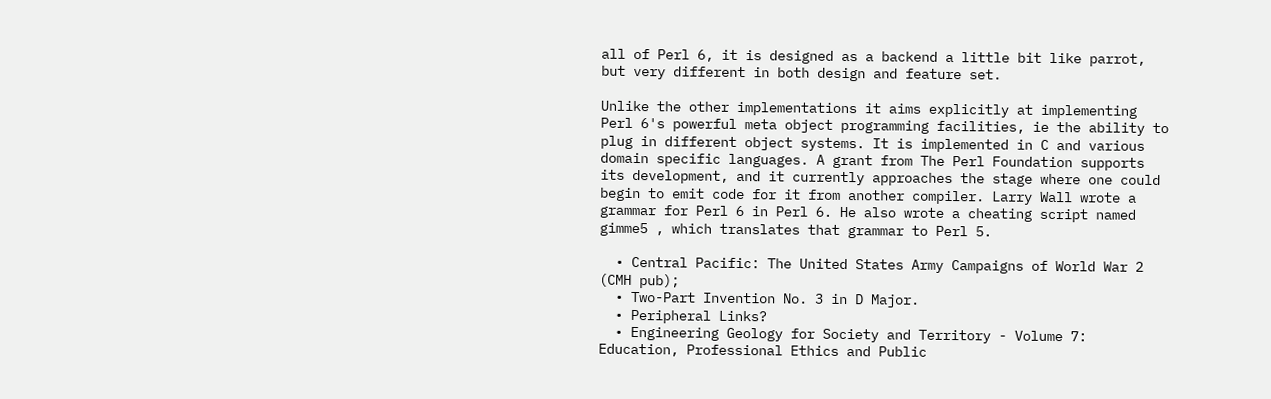all of Perl 6, it is designed as a backend a little bit like parrot, but very different in both design and feature set.

Unlike the other implementations it aims explicitly at implementing Perl 6's powerful meta object programming facilities, ie the ability to plug in different object systems. It is implemented in C and various domain specific languages. A grant from The Perl Foundation supports its development, and it currently approaches the stage where one could begin to emit code for it from another compiler. Larry Wall wrote a grammar for Perl 6 in Perl 6. He also wrote a cheating script named gimme5 , which translates that grammar to Perl 5.

  • Central Pacific: The United States Army Campaigns of World War 2 (CMH pub);
  • Two-Part Invention No. 3 in D Major.
  • Peripheral Links?
  • Engineering Geology for Society and Territory - Volume 7: Education, Professional Ethics and Public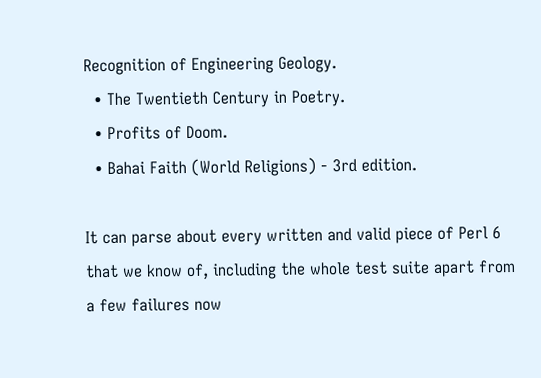Recognition of Engineering Geology.
  • The Twentieth Century in Poetry.
  • Profits of Doom.
  • Bahai Faith (World Religions) - 3rd edition.

It can parse about every written and valid piece of Perl 6 that we know of, including the whole test suite apart from a few failures now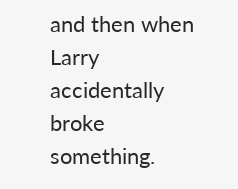and then when Larry accidentally broke something.